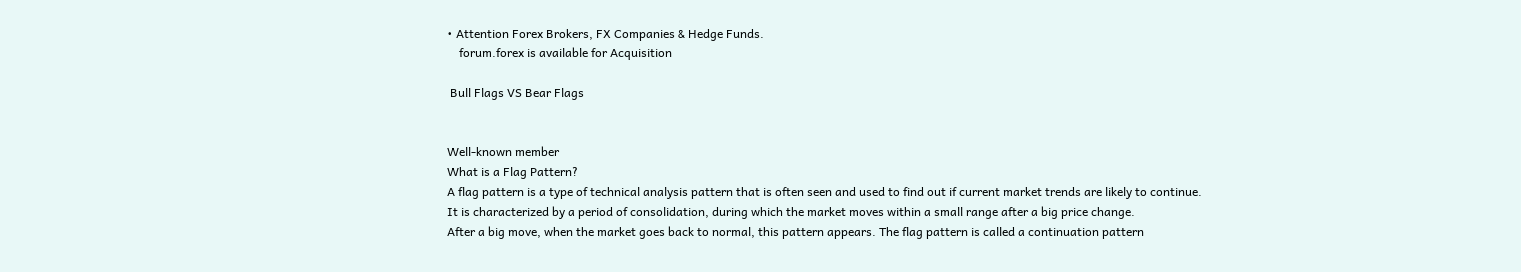• Attention Forex Brokers, FX Companies & Hedge Funds.
    forum.forex is available for Acquisition

 Bull Flags VS Bear Flags


Well-known member
What is a Flag Pattern?
A flag pattern is a type of technical analysis pattern that is often seen and used to find out if current market trends are likely to continue.
It is characterized by a period of consolidation, during which the market moves within a small range after a big price change.
After a big move, when the market goes back to normal, this pattern appears. The flag pattern is called a continuation pattern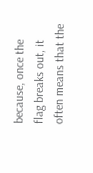because, once the flag breaks out, it often means that the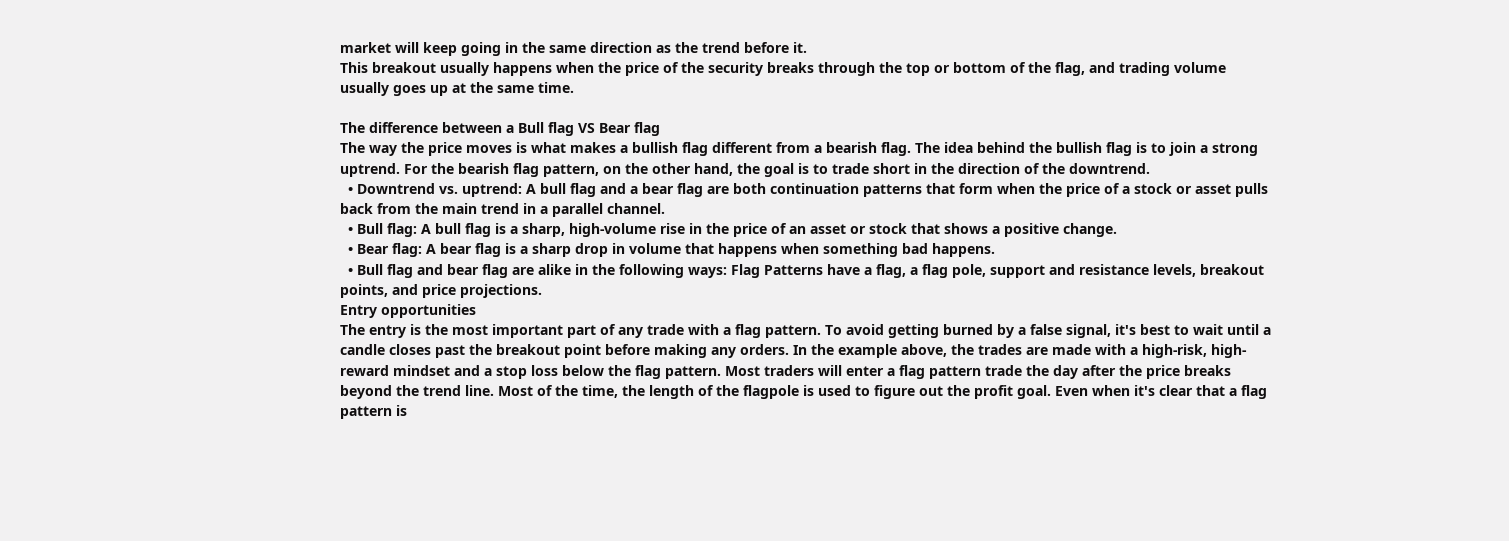market will keep going in the same direction as the trend before it.
This breakout usually happens when the price of the security breaks through the top or bottom of the flag, and trading volume usually goes up at the same time.

The difference between a Bull flag VS Bear flag
The way the price moves is what makes a bullish flag different from a bearish flag. The idea behind the bullish flag is to join a strong uptrend. For the bearish flag pattern, on the other hand, the goal is to trade short in the direction of the downtrend.
  • Downtrend vs. uptrend: A bull flag and a bear flag are both continuation patterns that form when the price of a stock or asset pulls back from the main trend in a parallel channel.
  • Bull flag: A bull flag is a sharp, high-volume rise in the price of an asset or stock that shows a positive change.
  • Bear flag: A bear flag is a sharp drop in volume that happens when something bad happens.
  • Bull flag and bear flag are alike in the following ways: Flag Patterns have a flag, a flag pole, support and resistance levels, breakout points, and price projections.
Entry opportunities
The entry is the most important part of any trade with a flag pattern. To avoid getting burned by a false signal, it's best to wait until a candle closes past the breakout point before making any orders. In the example above, the trades are made with a high-risk, high-reward mindset and a stop loss below the flag pattern. Most traders will enter a flag pattern trade the day after the price breaks beyond the trend line. Most of the time, the length of the flagpole is used to figure out the profit goal. Even when it's clear that a flag pattern is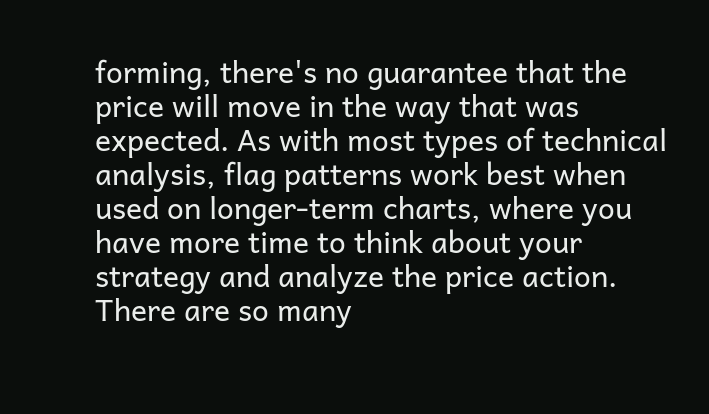forming, there's no guarantee that the price will move in the way that was expected. As with most types of technical analysis, flag patterns work best when used on longer-term charts, where you have more time to think about your strategy and analyze the price action.
There are so many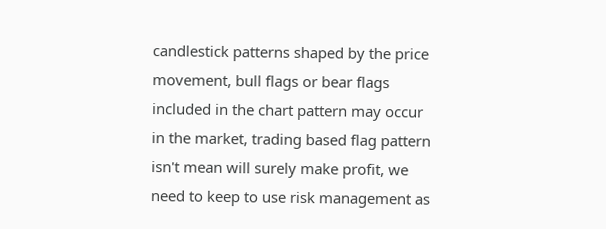candlestick patterns shaped by the price movement, bull flags or bear flags included in the chart pattern may occur in the market, trading based flag pattern isn't mean will surely make profit, we need to keep to use risk management as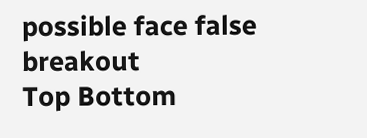possible face false breakout
Top Bottom